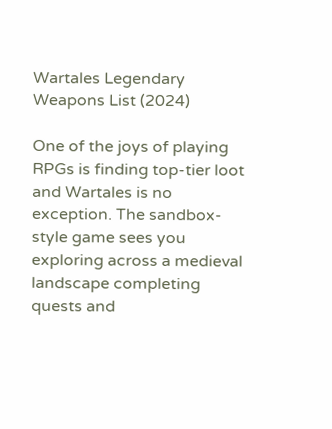Wartales Legendary Weapons List (2024)

One of the joys of playing RPGs is finding top-tier loot and Wartales is no exception. The sandbox-style game sees you exploring across a medieval landscape completing quests and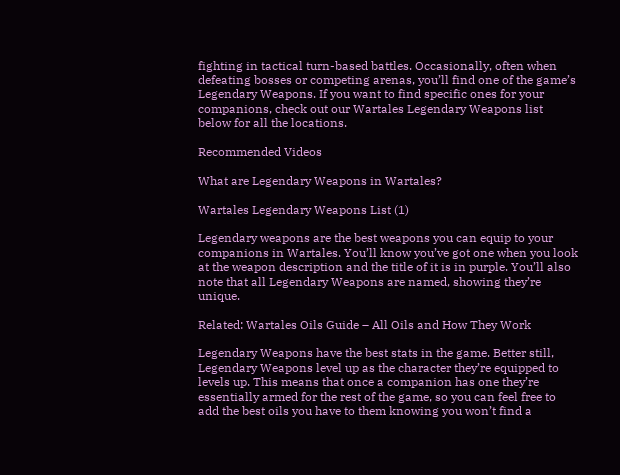fighting in tactical turn-based battles. Occasionally, often when defeating bosses or competing arenas, you’ll find one of the game’s Legendary Weapons. If you want to find specific ones for your companions, check out our Wartales Legendary Weapons list below for all the locations.

Recommended Videos

What are Legendary Weapons in Wartales?

Wartales Legendary Weapons List (1)

Legendary weapons are the best weapons you can equip to your companions in Wartales. You’ll know you’ve got one when you look at the weapon description and the title of it is in purple. You’ll also note that all Legendary Weapons are named, showing they’re unique.

Related: Wartales Oils Guide – All Oils and How They Work

Legendary Weapons have the best stats in the game. Better still, Legendary Weapons level up as the character they’re equipped to levels up. This means that once a companion has one they’re essentially armed for the rest of the game, so you can feel free to add the best oils you have to them knowing you won’t find a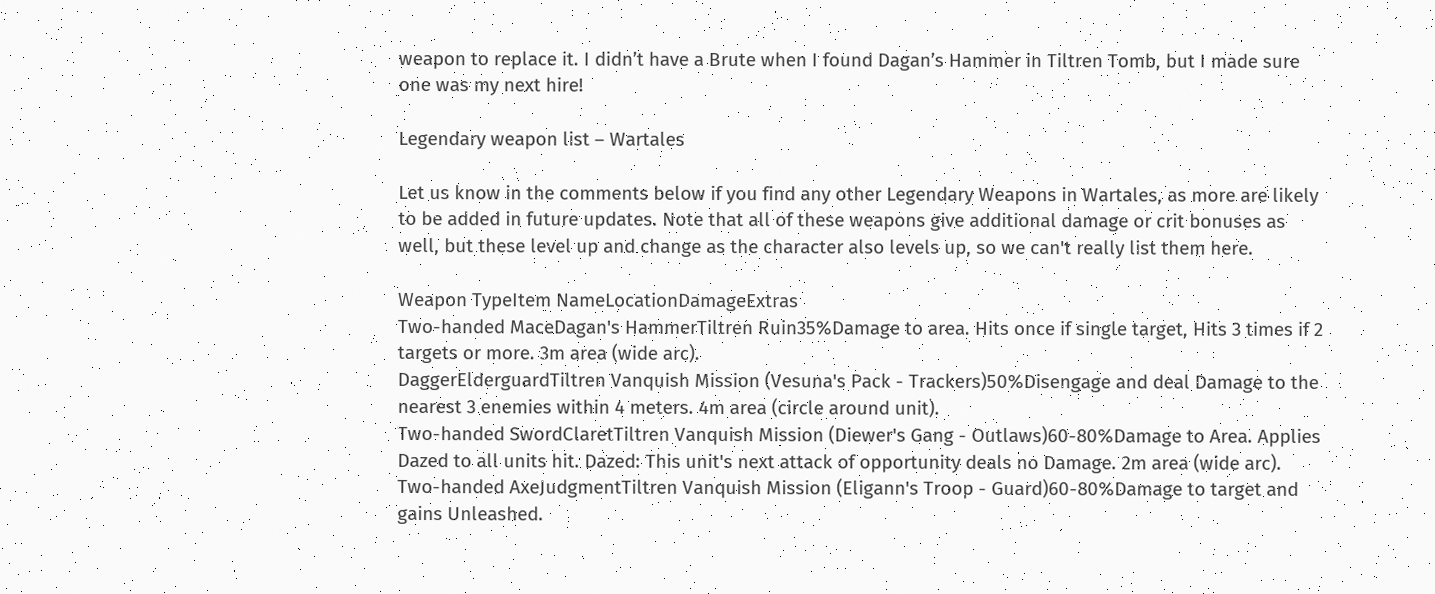weapon to replace it. I didn’t have a Brute when I found Dagan’s Hammer in Tiltren Tomb, but I made sure one was my next hire!

Legendary weapon list – Wartales

Let us know in the comments below if you find any other Legendary Weapons in Wartales, as more are likely to be added in future updates. Note that all of these weapons give additional damage or crit bonuses as well, but these level up and change as the character also levels up, so we can't really list them here.

Weapon TypeItem NameLocationDamageExtras
Two-handed MaceDagan's HammerTiltren Ruin35%Damage to area. Hits once if single target, Hits 3 times if 2 targets or more. 3m area (wide arc).
DaggerElderguardTiltren Vanquish Mission (Vesuna's Pack - Trackers)50%Disengage and deal Damage to the nearest 3 enemies within 4 meters. 4m area (circle around unit).
Two-handed SwordClaretTiltren Vanquish Mission (Diewer's Gang - Outlaws)60-80%Damage to Area. Applies Dazed to all units hit. Dazed: This unit's next attack of opportunity deals no Damage. 2m area (wide arc).
Two-handed AxeJudgmentTiltren Vanquish Mission (Eligann's Troop - Guard)60-80%Damage to target and gains Unleashed.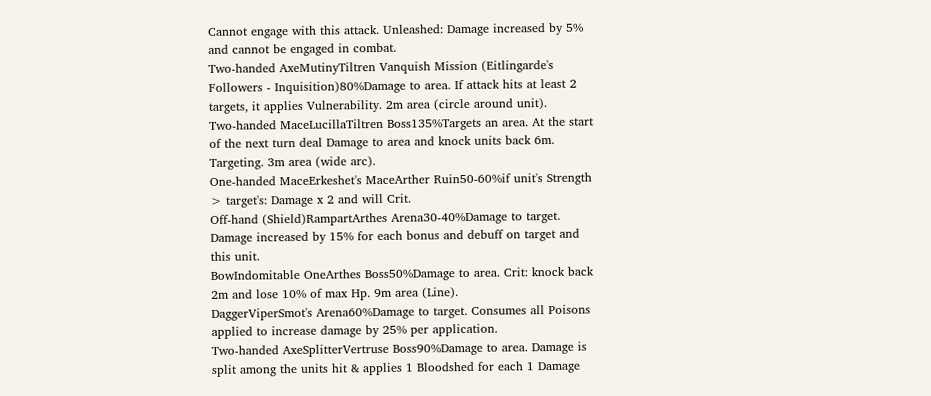Cannot engage with this attack. Unleashed: Damage increased by 5% and cannot be engaged in combat.
Two-handed AxeMutinyTiltren Vanquish Mission (Eitlingarde's Followers - Inquisition)80%Damage to area. If attack hits at least 2 targets, it applies Vulnerability. 2m area (circle around unit).
Two-handed MaceLucillaTiltren Boss135%Targets an area. At the start of the next turn deal Damage to area and knock units back 6m. Targeting. 3m area (wide arc).
One-handed MaceErkeshet's MaceArther Ruin50-60%if unit's Strength > target's: Damage x 2 and will Crit.
Off-hand (Shield)RampartArthes Arena30-40%Damage to target. Damage increased by 15% for each bonus and debuff on target and this unit.
BowIndomitable OneArthes Boss50%Damage to area. Crit: knock back 2m and lose 10% of max Hp. 9m area (Line).
DaggerViperSmot's Arena60%Damage to target. Consumes all Poisons applied to increase damage by 25% per application.
Two-handed AxeSplitterVertruse Boss90%Damage to area. Damage is split among the units hit & applies 1 Bloodshed for each 1 Damage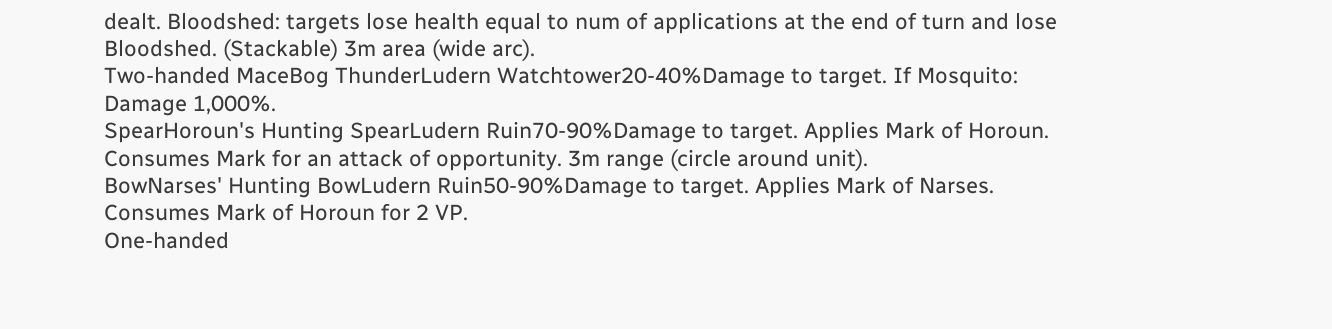dealt. Bloodshed: targets lose health equal to num of applications at the end of turn and lose Bloodshed. (Stackable) 3m area (wide arc).
Two-handed MaceBog ThunderLudern Watchtower20-40%Damage to target. If Mosquito: Damage 1,000%.
SpearHoroun's Hunting SpearLudern Ruin70-90%Damage to target. Applies Mark of Horoun. Consumes Mark for an attack of opportunity. 3m range (circle around unit).
BowNarses' Hunting BowLudern Ruin50-90%Damage to target. Applies Mark of Narses. Consumes Mark of Horoun for 2 VP.
One-handed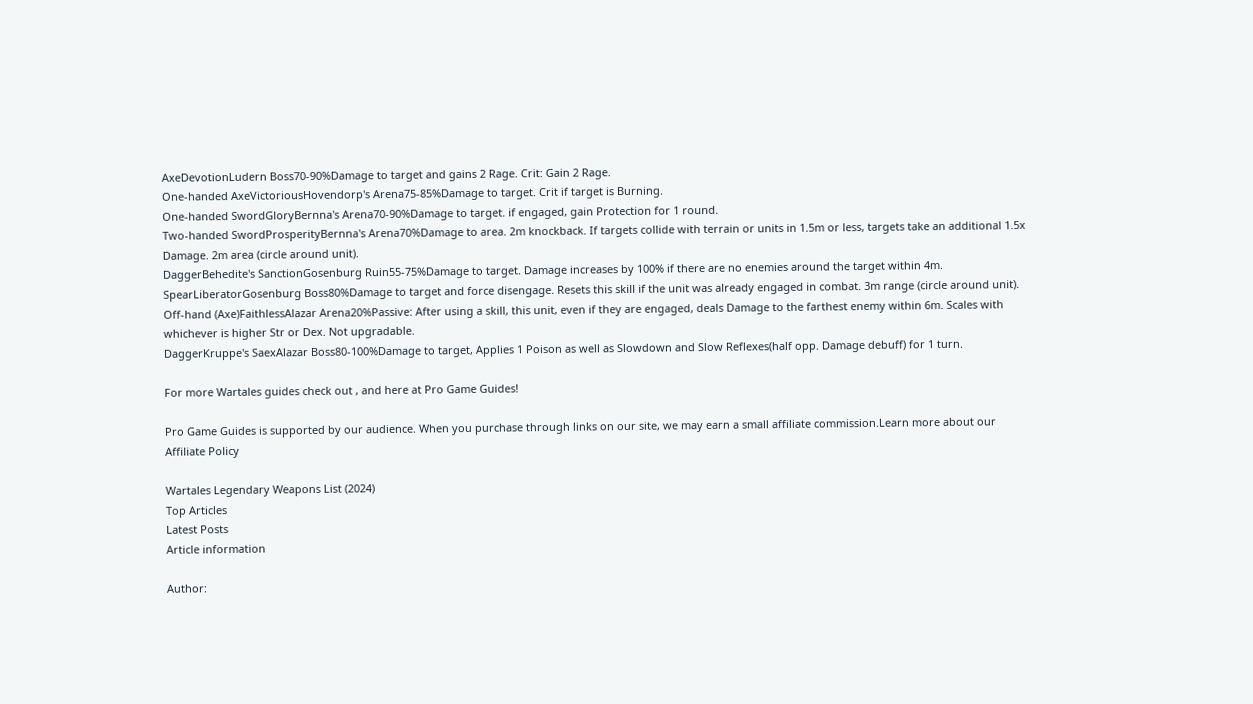AxeDevotionLudern Boss70-90%Damage to target and gains 2 Rage. Crit: Gain 2 Rage.
One-handed AxeVictoriousHovendorp's Arena75-85%Damage to target. Crit if target is Burning.
One-handed SwordGloryBernna's Arena70-90%Damage to target. if engaged, gain Protection for 1 round.
Two-handed SwordProsperityBernna's Arena70%Damage to area. 2m knockback. If targets collide with terrain or units in 1.5m or less, targets take an additional 1.5x Damage. 2m area (circle around unit).
DaggerBehedite's SanctionGosenburg Ruin55-75%Damage to target. Damage increases by 100% if there are no enemies around the target within 4m.
SpearLiberatorGosenburg Boss80%Damage to target and force disengage. Resets this skill if the unit was already engaged in combat. 3m range (circle around unit).
Off-hand (Axe)FaithlessAlazar Arena20%Passive: After using a skill, this unit, even if they are engaged, deals Damage to the farthest enemy within 6m. Scales with whichever is higher Str or Dex. Not upgradable.
DaggerKruppe's SaexAlazar Boss80-100%Damage to target, Applies 1 Poison as well as Slowdown and Slow Reflexes(half opp. Damage debuff) for 1 turn.

For more Wartales guides check out , and here at Pro Game Guides!

Pro Game Guides is supported by our audience. When you purchase through links on our site, we may earn a small affiliate commission.Learn more about our Affiliate Policy

Wartales Legendary Weapons List (2024)
Top Articles
Latest Posts
Article information

Author: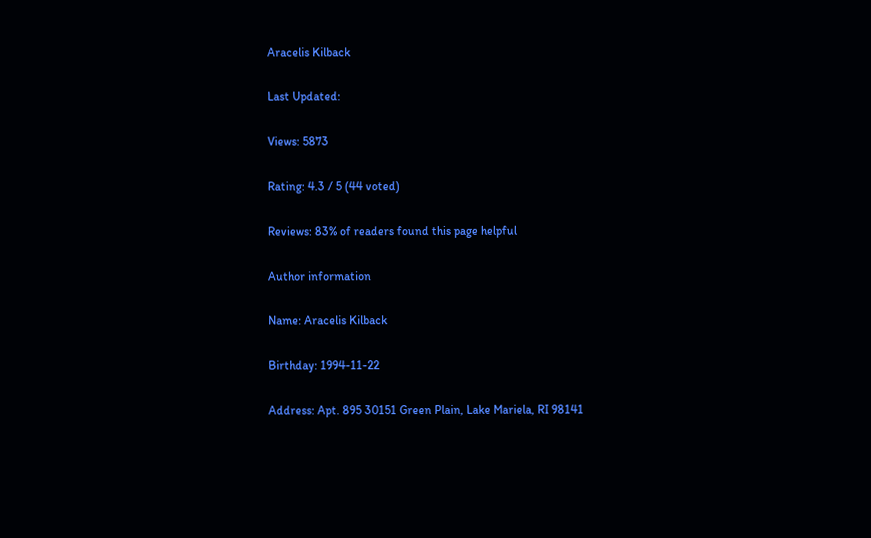Aracelis Kilback

Last Updated:

Views: 5873

Rating: 4.3 / 5 (44 voted)

Reviews: 83% of readers found this page helpful

Author information

Name: Aracelis Kilback

Birthday: 1994-11-22

Address: Apt. 895 30151 Green Plain, Lake Mariela, RI 98141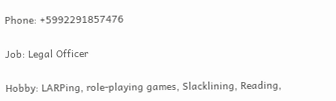Phone: +5992291857476

Job: Legal Officer

Hobby: LARPing, role-playing games, Slacklining, Reading,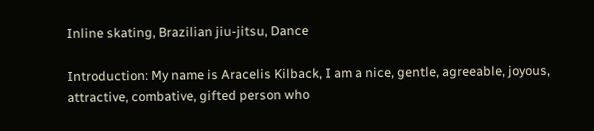Inline skating, Brazilian jiu-jitsu, Dance

Introduction: My name is Aracelis Kilback, I am a nice, gentle, agreeable, joyous, attractive, combative, gifted person who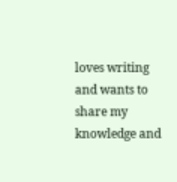loves writing and wants to share my knowledge and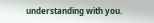understanding with you.